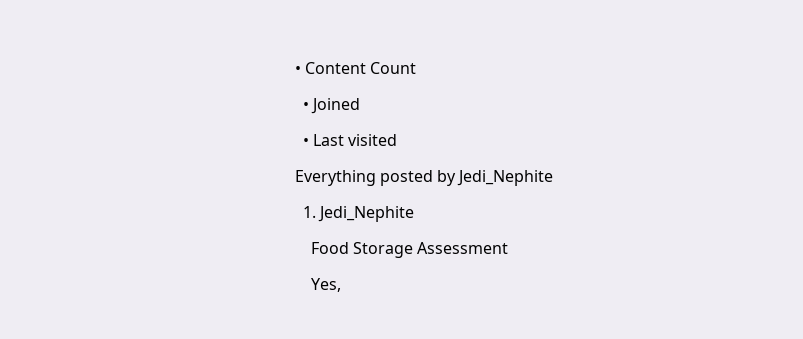• Content Count

  • Joined

  • Last visited

Everything posted by Jedi_Nephite

  1. Jedi_Nephite

    Food Storage Assessment

    Yes,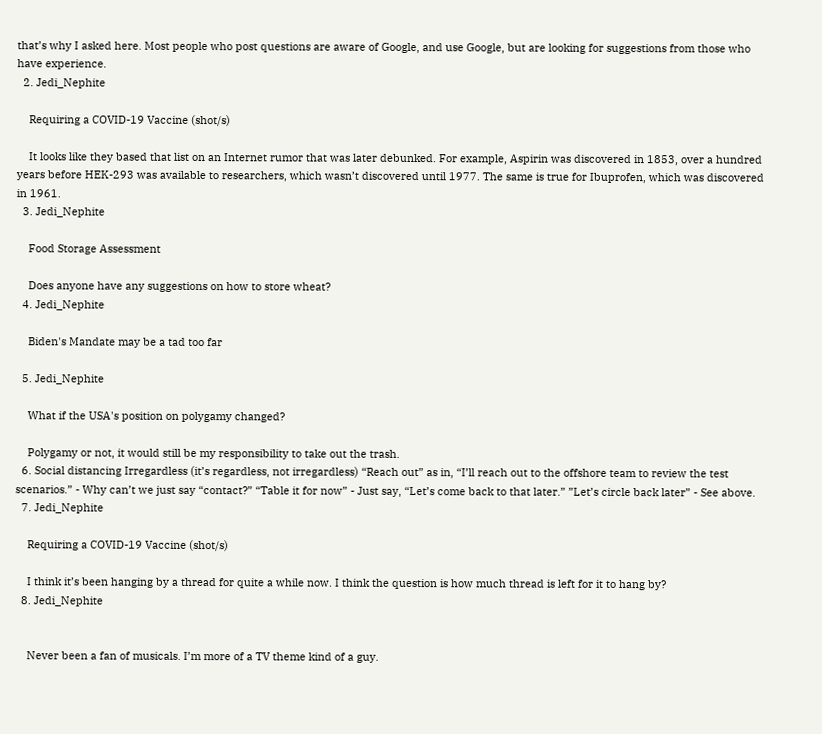that’s why I asked here. Most people who post questions are aware of Google, and use Google, but are looking for suggestions from those who have experience.
  2. Jedi_Nephite

    Requiring a COVID-19 Vaccine (shot/s)

    It looks like they based that list on an Internet rumor that was later debunked. For example, Aspirin was discovered in 1853, over a hundred years before HEK-293 was available to researchers, which wasn’t discovered until 1977. The same is true for Ibuprofen, which was discovered in 1961.
  3. Jedi_Nephite

    Food Storage Assessment

    Does anyone have any suggestions on how to store wheat?
  4. Jedi_Nephite

    Biden's Mandate may be a tad too far

  5. Jedi_Nephite

    What if the USA's position on polygamy changed?

    Polygamy or not, it would still be my responsibility to take out the trash.
  6. Social distancing Irregardless (it’s regardless, not irregardless) “Reach out” as in, “I’ll reach out to the offshore team to review the test scenarios.” - Why can’t we just say “contact?” “Table it for now” - Just say, “Let’s come back to that later.” ”Let’s circle back later” - See above.
  7. Jedi_Nephite

    Requiring a COVID-19 Vaccine (shot/s)

    I think it’s been hanging by a thread for quite a while now. I think the question is how much thread is left for it to hang by?
  8. Jedi_Nephite


    Never been a fan of musicals. I’m more of a TV theme kind of a guy.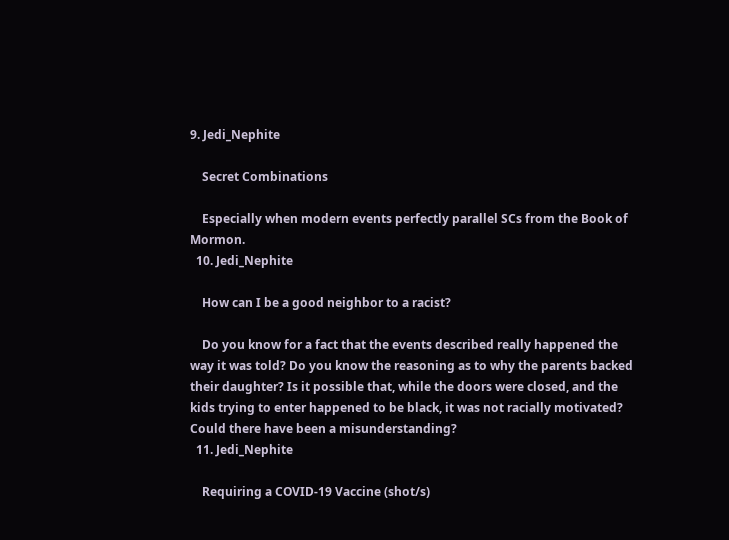9. Jedi_Nephite

    Secret Combinations

    Especially when modern events perfectly parallel SCs from the Book of Mormon.
  10. Jedi_Nephite

    How can I be a good neighbor to a racist?

    Do you know for a fact that the events described really happened the way it was told? Do you know the reasoning as to why the parents backed their daughter? Is it possible that, while the doors were closed, and the kids trying to enter happened to be black, it was not racially motivated? Could there have been a misunderstanding?
  11. Jedi_Nephite

    Requiring a COVID-19 Vaccine (shot/s)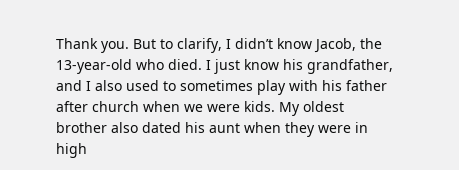Thank you. But to clarify, I didn’t know Jacob, the 13-year-old who died. I just know his grandfather, and I also used to sometimes play with his father after church when we were kids. My oldest brother also dated his aunt when they were in high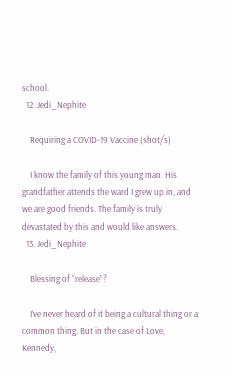school.
  12. Jedi_Nephite

    Requiring a COVID-19 Vaccine (shot/s)

    I know the family of this young man. His grandfather attends the ward I grew up in, and we are good friends. The family is truly devastated by this and would like answers.
  13. Jedi_Nephite

    Blessing of “release”?

    I’ve never heard of it being a cultural thing or a common thing. But in the case of Love, Kennedy,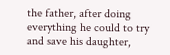the father, after doing everything he could to try and save his daughter,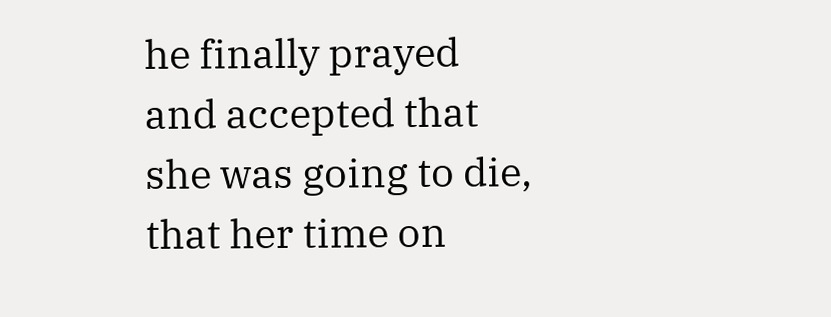he finally prayed and accepted that she was going to die, that her time on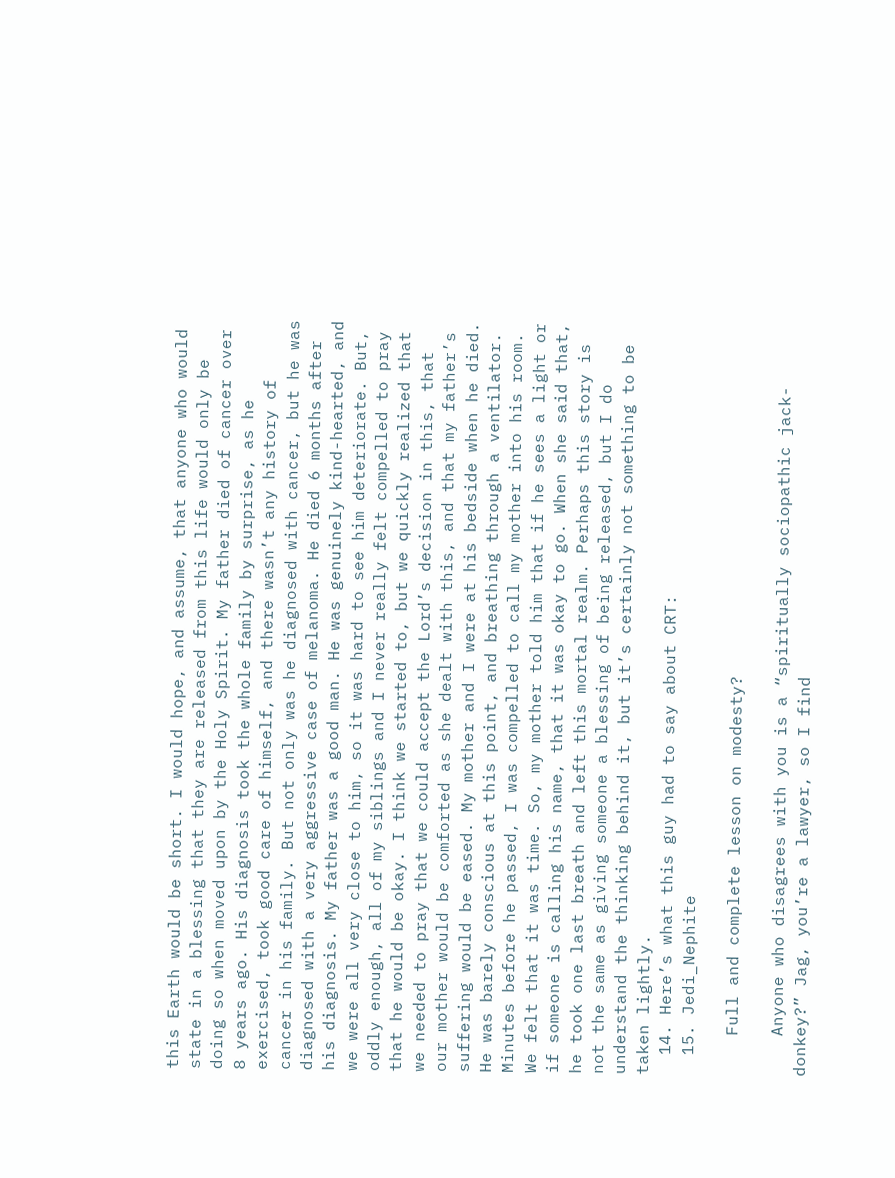this Earth would be short. I would hope, and assume, that anyone who would state in a blessing that they are released from this life would only be doing so when moved upon by the Holy Spirit. My father died of cancer over 8 years ago. His diagnosis took the whole family by surprise, as he exercised, took good care of himself, and there wasn’t any history of cancer in his family. But not only was he diagnosed with cancer, but he was diagnosed with a very aggressive case of melanoma. He died 6 months after his diagnosis. My father was a good man. He was genuinely kind-hearted, and we were all very close to him, so it was hard to see him deteriorate. But, oddly enough, all of my siblings and I never really felt compelled to pray that he would be okay. I think we started to, but we quickly realized that we needed to pray that we could accept the Lord’s decision in this, that our mother would be comforted as she dealt with this, and that my father’s suffering would be eased. My mother and I were at his bedside when he died. He was barely conscious at this point, and breathing through a ventilator. Minutes before he passed, I was compelled to call my mother into his room. We felt that it was time. So, my mother told him that if he sees a light or if someone is calling his name, that it was okay to go. When she said that, he took one last breath and left this mortal realm. Perhaps this story is not the same as giving someone a blessing of being released, but I do understand the thinking behind it, but it’s certainly not something to be taken lightly.
  14. Here’s what this guy had to say about CRT:
  15. Jedi_Nephite

    Full and complete lesson on modesty?

    Anyone who disagrees with you is a “spiritually sociopathic jack-donkey?” Jag, you’re a lawyer, so I find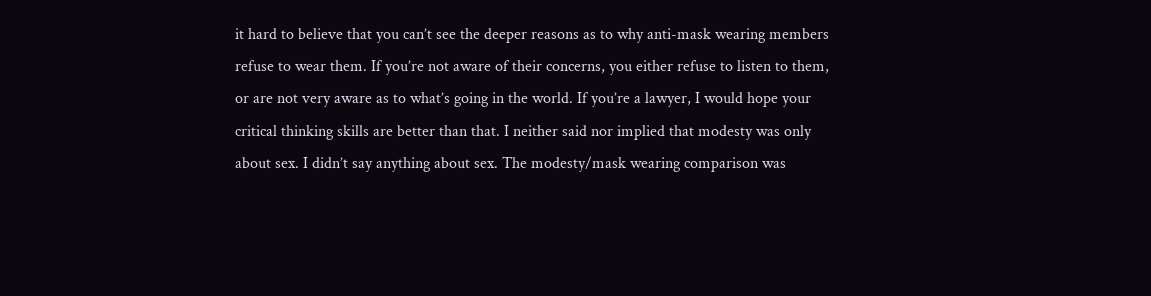it hard to believe that you can’t see the deeper reasons as to why anti-mask wearing members refuse to wear them. If you’re not aware of their concerns, you either refuse to listen to them, or are not very aware as to what’s going in the world. If you’re a lawyer, I would hope your critical thinking skills are better than that. I neither said nor implied that modesty was only about sex. I didn’t say anything about sex. The modesty/mask wearing comparison was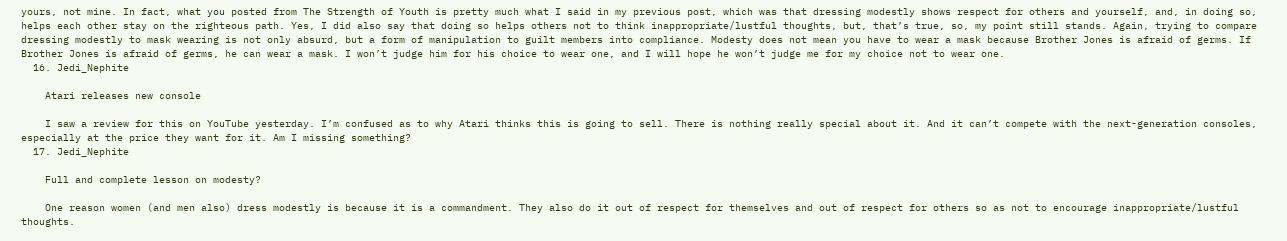yours, not mine. In fact, what you posted from The Strength of Youth is pretty much what I said in my previous post, which was that dressing modestly shows respect for others and yourself, and, in doing so, helps each other stay on the righteous path. Yes, I did also say that doing so helps others not to think inappropriate/lustful thoughts, but, that’s true, so, my point still stands. Again, trying to compare dressing modestly to mask wearing is not only absurd, but a form of manipulation to guilt members into compliance. Modesty does not mean you have to wear a mask because Brother Jones is afraid of germs. If Brother Jones is afraid of germs, he can wear a mask. I won’t judge him for his choice to wear one, and I will hope he won’t judge me for my choice not to wear one.
  16. Jedi_Nephite

    Atari releases new console

    I saw a review for this on YouTube yesterday. I’m confused as to why Atari thinks this is going to sell. There is nothing really special about it. And it can’t compete with the next-generation consoles, especially at the price they want for it. Am I missing something?
  17. Jedi_Nephite

    Full and complete lesson on modesty?

    One reason women (and men also) dress modestly is because it is a commandment. They also do it out of respect for themselves and out of respect for others so as not to encourage inappropriate/lustful thoughts.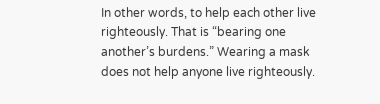In other words, to help each other live righteously. That is “bearing one another’s burdens.” Wearing a mask does not help anyone live righteously.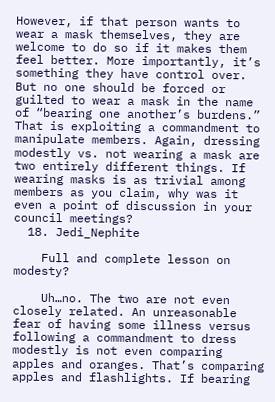However, if that person wants to wear a mask themselves, they are welcome to do so if it makes them feel better. More importantly, it’s something they have control over. But no one should be forced or guilted to wear a mask in the name of “bearing one another’s burdens.” That is exploiting a commandment to manipulate members. Again, dressing modestly vs. not wearing a mask are two entirely different things. If wearing masks is as trivial among members as you claim, why was it even a point of discussion in your council meetings?
  18. Jedi_Nephite

    Full and complete lesson on modesty?

    Uh…no. The two are not even closely related. An unreasonable fear of having some illness versus following a commandment to dress modestly is not even comparing apples and oranges. That’s comparing apples and flashlights. If bearing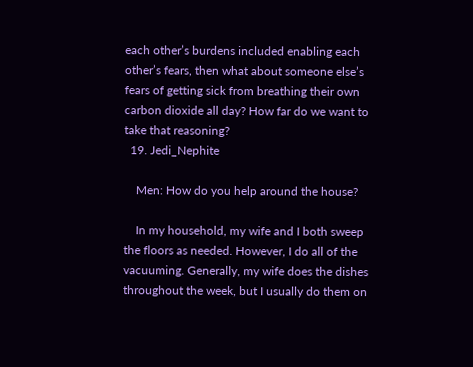each other’s burdens included enabling each other’s fears, then what about someone else’s fears of getting sick from breathing their own carbon dioxide all day? How far do we want to take that reasoning?
  19. Jedi_Nephite

    Men: How do you help around the house?

    In my household, my wife and I both sweep the floors as needed. However, I do all of the vacuuming. Generally, my wife does the dishes throughout the week, but I usually do them on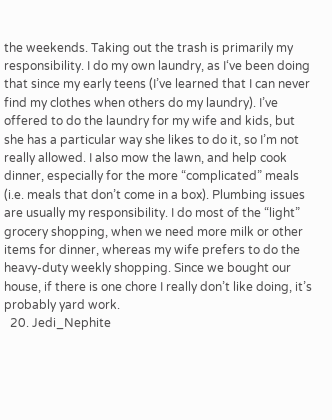the weekends. Taking out the trash is primarily my responsibility. I do my own laundry, as I‘ve been doing that since my early teens (I’ve learned that I can never find my clothes when others do my laundry). I’ve offered to do the laundry for my wife and kids, but she has a particular way she likes to do it, so I’m not really allowed. I also mow the lawn, and help cook dinner, especially for the more “complicated” meals (i.e. meals that don’t come in a box). Plumbing issues are usually my responsibility. I do most of the “light” grocery shopping, when we need more milk or other items for dinner, whereas my wife prefers to do the heavy-duty weekly shopping. Since we bought our house, if there is one chore I really don’t like doing, it’s probably yard work.
  20. Jedi_Nephite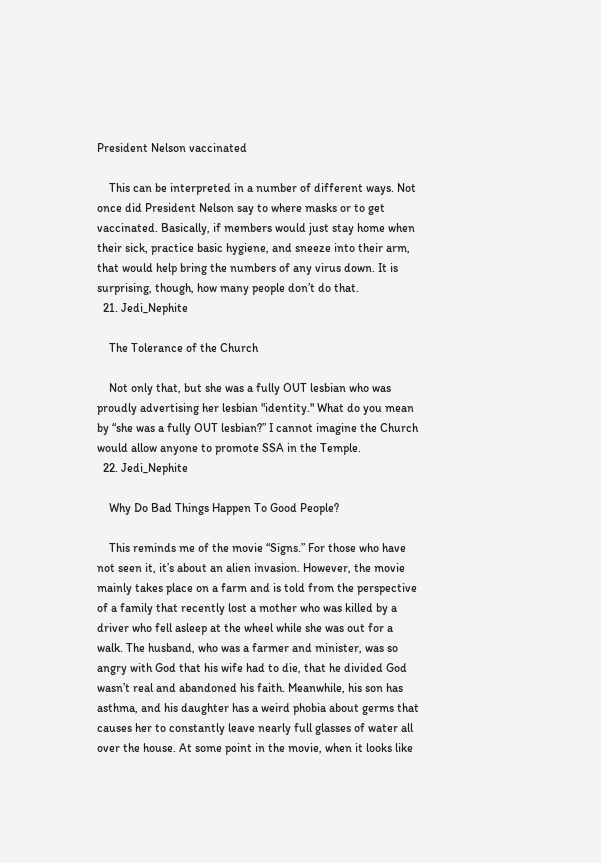President Nelson vaccinated

    This can be interpreted in a number of different ways. Not once did President Nelson say to where masks or to get vaccinated. Basically, if members would just stay home when their sick, practice basic hygiene, and sneeze into their arm, that would help bring the numbers of any virus down. It is surprising, though, how many people don’t do that.
  21. Jedi_Nephite

    The Tolerance of the Church

    Not only that, but she was a fully OUT lesbian who was proudly advertising her lesbian "identity." What do you mean by “she was a fully OUT lesbian?” I cannot imagine the Church would allow anyone to promote SSA in the Temple.
  22. Jedi_Nephite

    Why Do Bad Things Happen To Good People?

    This reminds me of the movie “Signs.” For those who have not seen it, it’s about an alien invasion. However, the movie mainly takes place on a farm and is told from the perspective of a family that recently lost a mother who was killed by a driver who fell asleep at the wheel while she was out for a walk. The husband, who was a farmer and minister, was so angry with God that his wife had to die, that he divided God wasn’t real and abandoned his faith. Meanwhile, his son has asthma, and his daughter has a weird phobia about germs that causes her to constantly leave nearly full glasses of water all over the house. At some point in the movie, when it looks like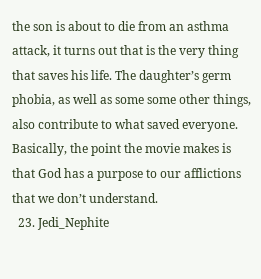the son is about to die from an asthma attack, it turns out that is the very thing that saves his life. The daughter’s germ phobia, as well as some some other things, also contribute to what saved everyone. Basically, the point the movie makes is that God has a purpose to our afflictions that we don’t understand.
  23. Jedi_Nephite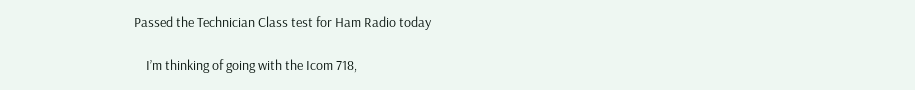Passed the Technician Class test for Ham Radio today

    I’m thinking of going with the Icom 718,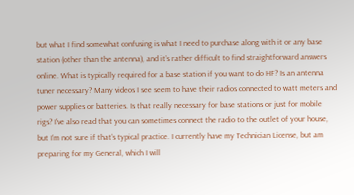but what I find somewhat confusing is what I need to purchase along with it or any base station (other than the antenna), and it’s rather difficult to find straightforward answers online. What is typically required for a base station if you want to do HF? Is an antenna tuner necessary? Many videos I see seem to have their radios connected to watt meters and power supplies or batteries. Is that really necessary for base stations or just for mobile rigs? I’ve also read that you can sometimes connect the radio to the outlet of your house, but I’m not sure if that’s typical practice. I currently have my Technician License, but am preparing for my General, which I will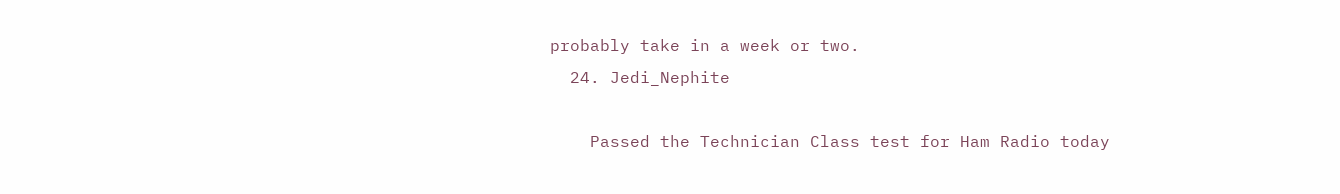probably take in a week or two.
  24. Jedi_Nephite

    Passed the Technician Class test for Ham Radio today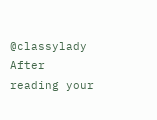@classylady After reading your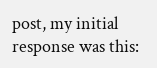post, my initial response was this: